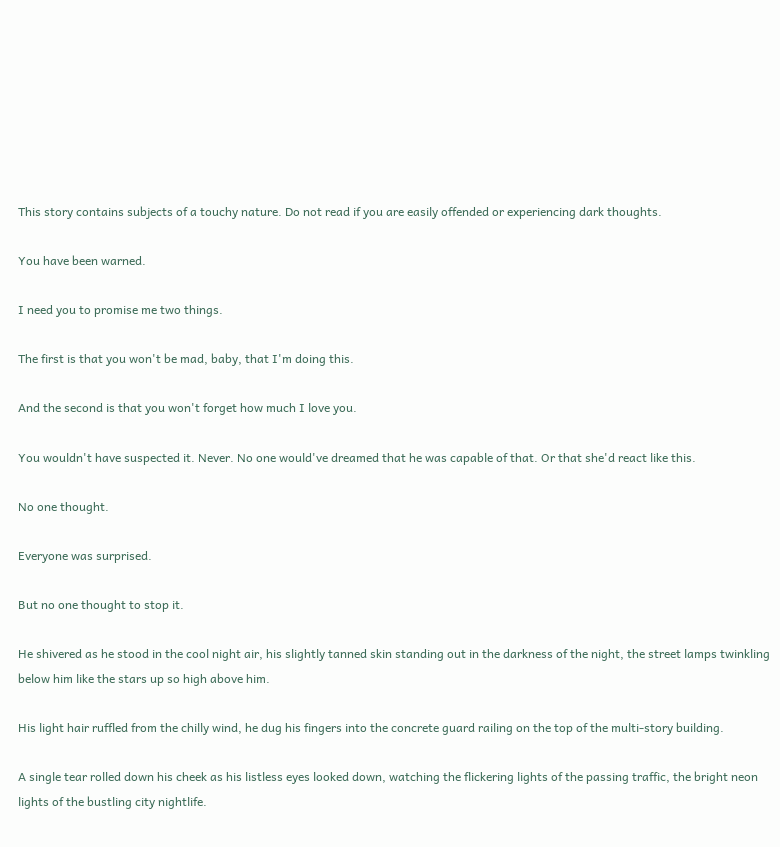This story contains subjects of a touchy nature. Do not read if you are easily offended or experiencing dark thoughts.

You have been warned.

I need you to promise me two things.

The first is that you won't be mad, baby, that I'm doing this.

And the second is that you won't forget how much I love you.

You wouldn't have suspected it. Never. No one would've dreamed that he was capable of that. Or that she'd react like this.

No one thought.

Everyone was surprised.

But no one thought to stop it.

He shivered as he stood in the cool night air, his slightly tanned skin standing out in the darkness of the night, the street lamps twinkling below him like the stars up so high above him.

His light hair ruffled from the chilly wind, he dug his fingers into the concrete guard railing on the top of the multi-story building.

A single tear rolled down his cheek as his listless eyes looked down, watching the flickering lights of the passing traffic, the bright neon lights of the bustling city nightlife.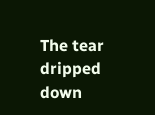The tear dripped down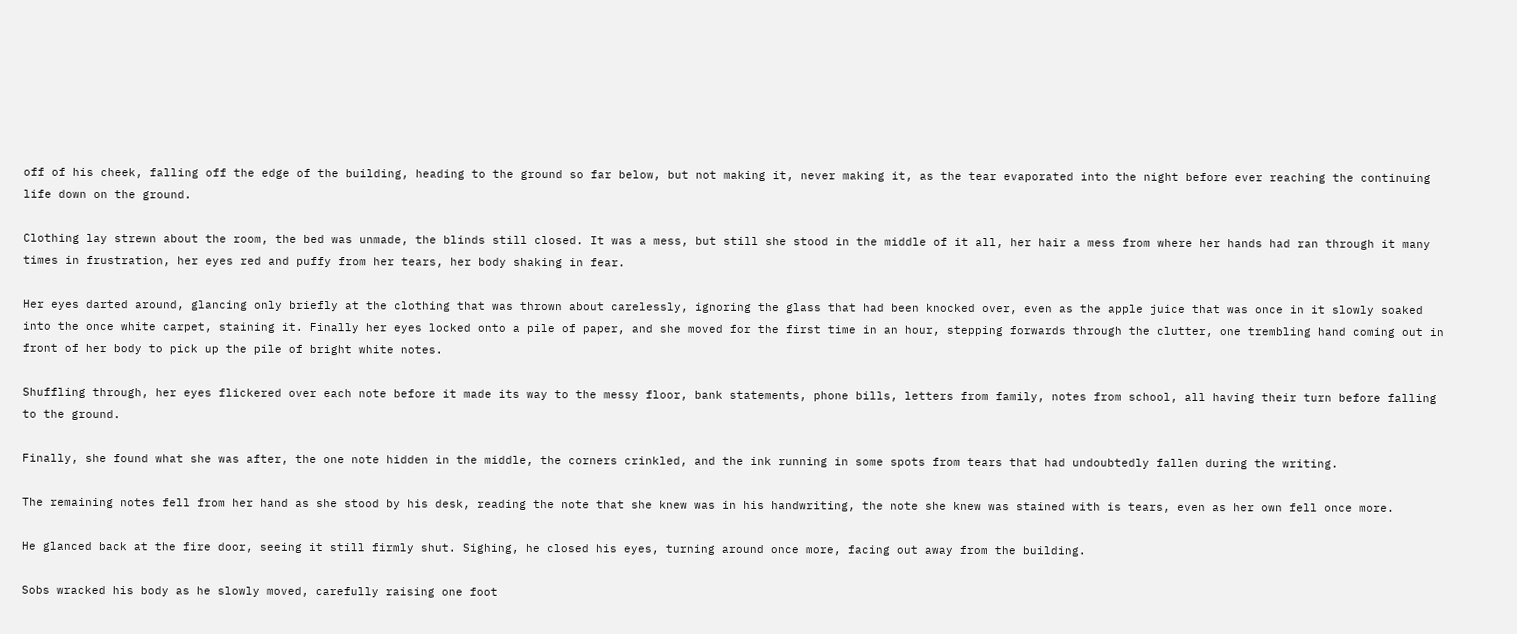off of his cheek, falling off the edge of the building, heading to the ground so far below, but not making it, never making it, as the tear evaporated into the night before ever reaching the continuing life down on the ground.

Clothing lay strewn about the room, the bed was unmade, the blinds still closed. It was a mess, but still she stood in the middle of it all, her hair a mess from where her hands had ran through it many times in frustration, her eyes red and puffy from her tears, her body shaking in fear.

Her eyes darted around, glancing only briefly at the clothing that was thrown about carelessly, ignoring the glass that had been knocked over, even as the apple juice that was once in it slowly soaked into the once white carpet, staining it. Finally her eyes locked onto a pile of paper, and she moved for the first time in an hour, stepping forwards through the clutter, one trembling hand coming out in front of her body to pick up the pile of bright white notes.

Shuffling through, her eyes flickered over each note before it made its way to the messy floor, bank statements, phone bills, letters from family, notes from school, all having their turn before falling to the ground.

Finally, she found what she was after, the one note hidden in the middle, the corners crinkled, and the ink running in some spots from tears that had undoubtedly fallen during the writing.

The remaining notes fell from her hand as she stood by his desk, reading the note that she knew was in his handwriting, the note she knew was stained with is tears, even as her own fell once more.

He glanced back at the fire door, seeing it still firmly shut. Sighing, he closed his eyes, turning around once more, facing out away from the building.

Sobs wracked his body as he slowly moved, carefully raising one foot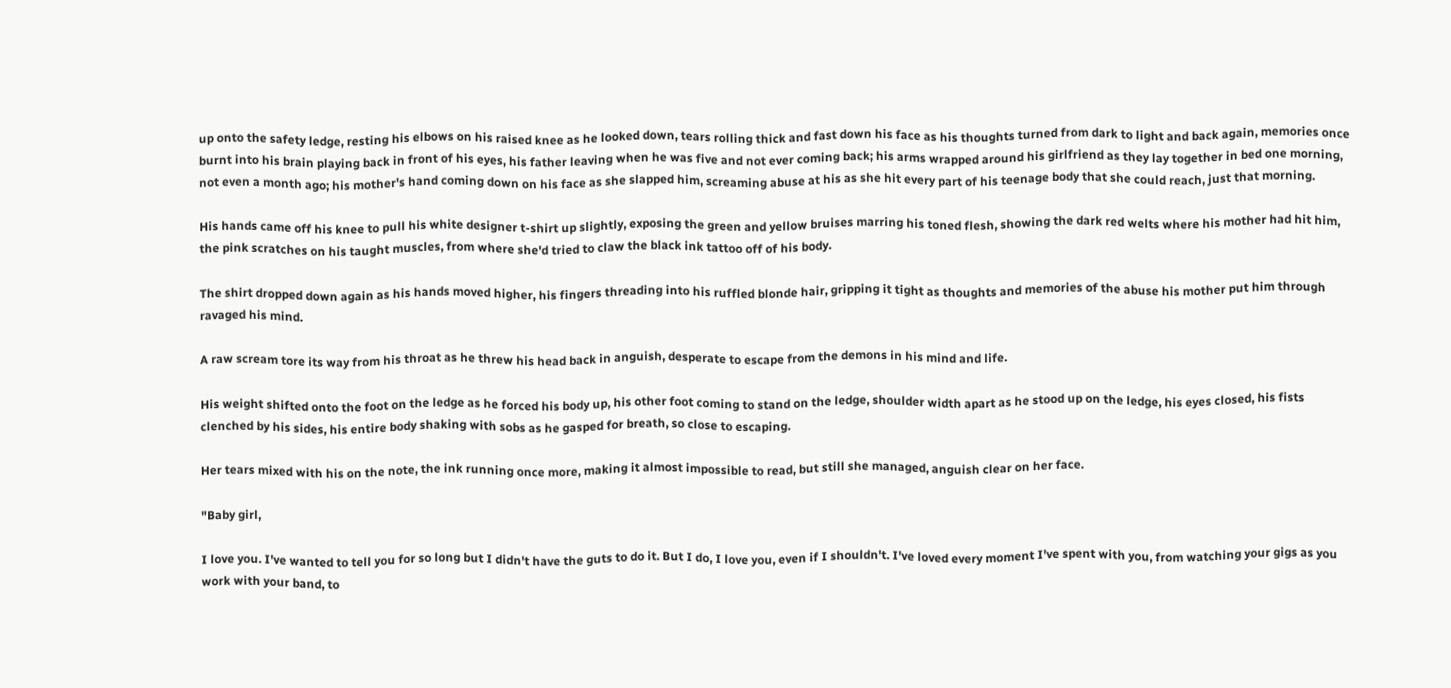up onto the safety ledge, resting his elbows on his raised knee as he looked down, tears rolling thick and fast down his face as his thoughts turned from dark to light and back again, memories once burnt into his brain playing back in front of his eyes, his father leaving when he was five and not ever coming back; his arms wrapped around his girlfriend as they lay together in bed one morning, not even a month ago; his mother's hand coming down on his face as she slapped him, screaming abuse at his as she hit every part of his teenage body that she could reach, just that morning.

His hands came off his knee to pull his white designer t-shirt up slightly, exposing the green and yellow bruises marring his toned flesh, showing the dark red welts where his mother had hit him, the pink scratches on his taught muscles, from where she'd tried to claw the black ink tattoo off of his body.

The shirt dropped down again as his hands moved higher, his fingers threading into his ruffled blonde hair, gripping it tight as thoughts and memories of the abuse his mother put him through ravaged his mind.

A raw scream tore its way from his throat as he threw his head back in anguish, desperate to escape from the demons in his mind and life.

His weight shifted onto the foot on the ledge as he forced his body up, his other foot coming to stand on the ledge, shoulder width apart as he stood up on the ledge, his eyes closed, his fists clenched by his sides, his entire body shaking with sobs as he gasped for breath, so close to escaping.

Her tears mixed with his on the note, the ink running once more, making it almost impossible to read, but still she managed, anguish clear on her face.

"Baby girl,

I love you. I've wanted to tell you for so long but I didn't have the guts to do it. But I do, I love you, even if I shouldn't. I've loved every moment I've spent with you, from watching your gigs as you work with your band, to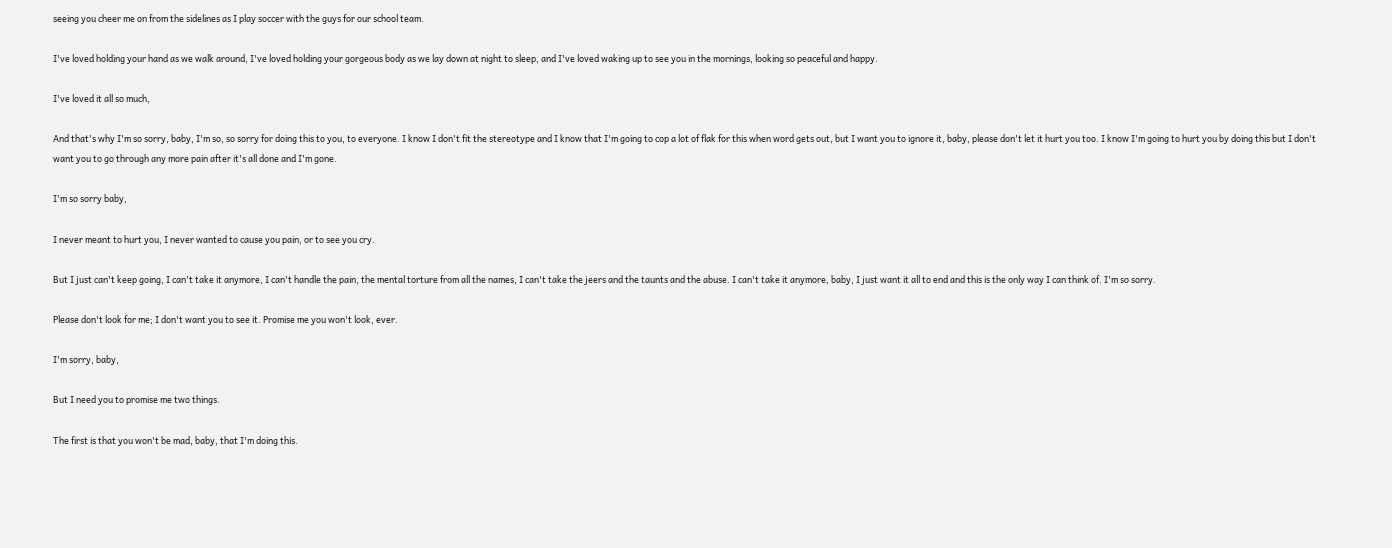seeing you cheer me on from the sidelines as I play soccer with the guys for our school team.

I've loved holding your hand as we walk around, I've loved holding your gorgeous body as we lay down at night to sleep, and I've loved waking up to see you in the mornings, looking so peaceful and happy.

I've loved it all so much,

And that's why I'm so sorry, baby, I'm so, so sorry for doing this to you, to everyone. I know I don't fit the stereotype and I know that I'm going to cop a lot of flak for this when word gets out, but I want you to ignore it, baby, please don't let it hurt you too. I know I'm going to hurt you by doing this but I don't want you to go through any more pain after it's all done and I'm gone.

I'm so sorry baby,

I never meant to hurt you, I never wanted to cause you pain, or to see you cry.

But I just can't keep going, I can't take it anymore, I can't handle the pain, the mental torture from all the names, I can't take the jeers and the taunts and the abuse. I can't take it anymore, baby, I just want it all to end and this is the only way I can think of. I'm so sorry.

Please don't look for me; I don't want you to see it. Promise me you won't look, ever.

I'm sorry, baby,

But I need you to promise me two things.

The first is that you won't be mad, baby, that I'm doing this.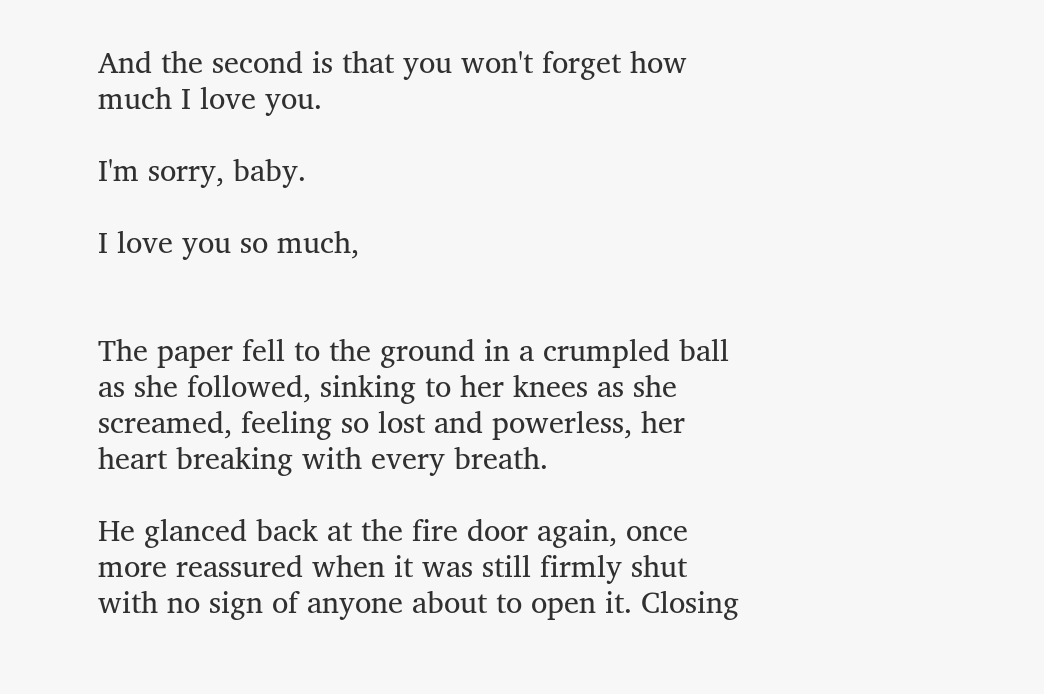And the second is that you won't forget how much I love you.

I'm sorry, baby.

I love you so much,


The paper fell to the ground in a crumpled ball as she followed, sinking to her knees as she screamed, feeling so lost and powerless, her heart breaking with every breath.

He glanced back at the fire door again, once more reassured when it was still firmly shut with no sign of anyone about to open it. Closing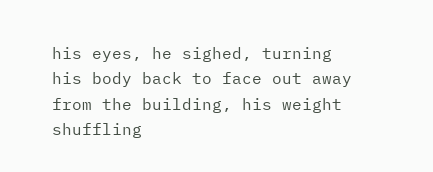his eyes, he sighed, turning his body back to face out away from the building, his weight shuffling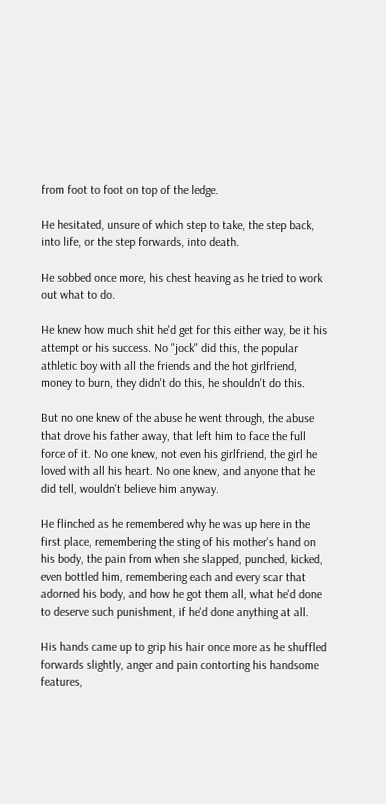from foot to foot on top of the ledge.

He hesitated, unsure of which step to take, the step back, into life, or the step forwards, into death.

He sobbed once more, his chest heaving as he tried to work out what to do.

He knew how much shit he'd get for this either way, be it his attempt or his success. No "jock" did this, the popular athletic boy with all the friends and the hot girlfriend, money to burn, they didn't do this, he shouldn't do this.

But no one knew of the abuse he went through, the abuse that drove his father away, that left him to face the full force of it. No one knew, not even his girlfriend, the girl he loved with all his heart. No one knew, and anyone that he did tell, wouldn't believe him anyway.

He flinched as he remembered why he was up here in the first place, remembering the sting of his mother's hand on his body, the pain from when she slapped, punched, kicked, even bottled him, remembering each and every scar that adorned his body, and how he got them all, what he'd done to deserve such punishment, if he'd done anything at all.

His hands came up to grip his hair once more as he shuffled forwards slightly, anger and pain contorting his handsome features,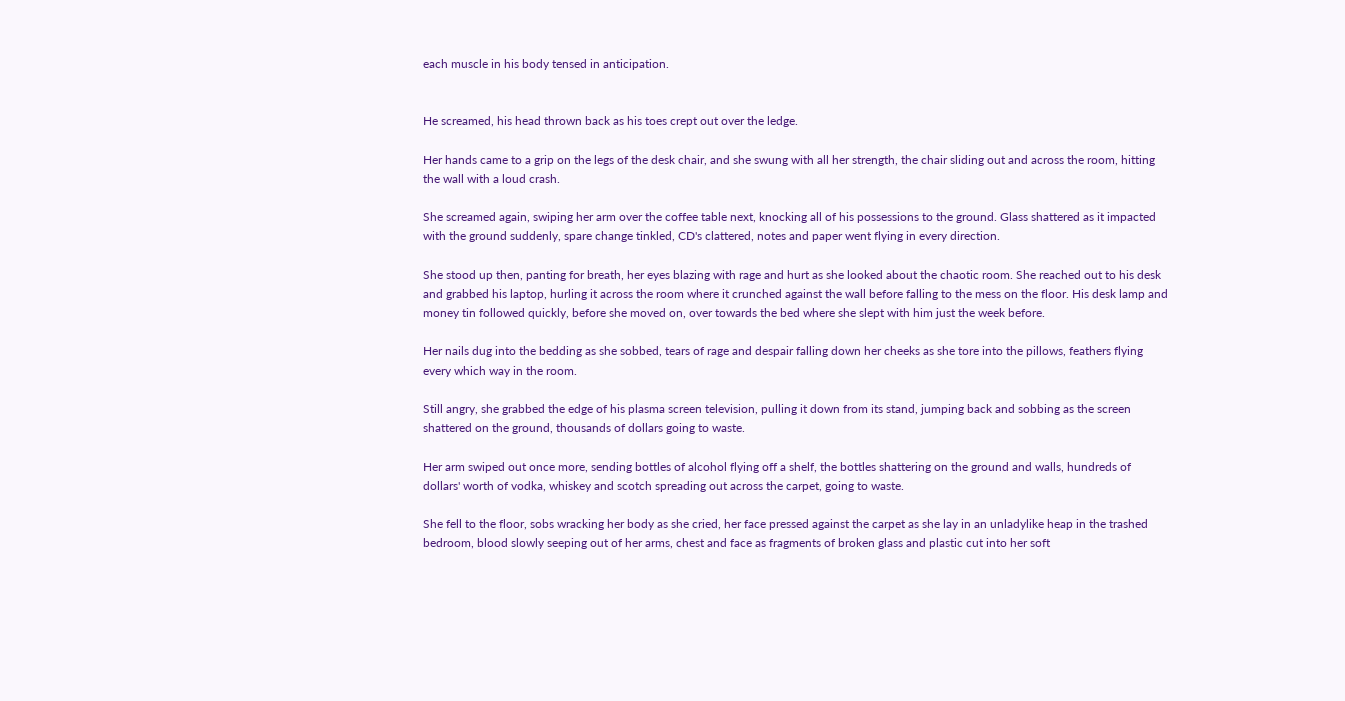each muscle in his body tensed in anticipation.


He screamed, his head thrown back as his toes crept out over the ledge.

Her hands came to a grip on the legs of the desk chair, and she swung with all her strength, the chair sliding out and across the room, hitting the wall with a loud crash.

She screamed again, swiping her arm over the coffee table next, knocking all of his possessions to the ground. Glass shattered as it impacted with the ground suddenly, spare change tinkled, CD's clattered, notes and paper went flying in every direction.

She stood up then, panting for breath, her eyes blazing with rage and hurt as she looked about the chaotic room. She reached out to his desk and grabbed his laptop, hurling it across the room where it crunched against the wall before falling to the mess on the floor. His desk lamp and money tin followed quickly, before she moved on, over towards the bed where she slept with him just the week before.

Her nails dug into the bedding as she sobbed, tears of rage and despair falling down her cheeks as she tore into the pillows, feathers flying every which way in the room.

Still angry, she grabbed the edge of his plasma screen television, pulling it down from its stand, jumping back and sobbing as the screen shattered on the ground, thousands of dollars going to waste.

Her arm swiped out once more, sending bottles of alcohol flying off a shelf, the bottles shattering on the ground and walls, hundreds of dollars' worth of vodka, whiskey and scotch spreading out across the carpet, going to waste.

She fell to the floor, sobs wracking her body as she cried, her face pressed against the carpet as she lay in an unladylike heap in the trashed bedroom, blood slowly seeping out of her arms, chest and face as fragments of broken glass and plastic cut into her soft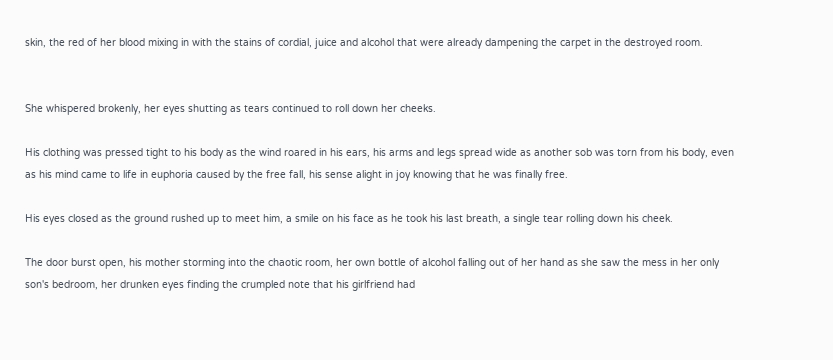skin, the red of her blood mixing in with the stains of cordial, juice and alcohol that were already dampening the carpet in the destroyed room.


She whispered brokenly, her eyes shutting as tears continued to roll down her cheeks.

His clothing was pressed tight to his body as the wind roared in his ears, his arms and legs spread wide as another sob was torn from his body, even as his mind came to life in euphoria caused by the free fall, his sense alight in joy knowing that he was finally free.

His eyes closed as the ground rushed up to meet him, a smile on his face as he took his last breath, a single tear rolling down his cheek.

The door burst open, his mother storming into the chaotic room, her own bottle of alcohol falling out of her hand as she saw the mess in her only son's bedroom, her drunken eyes finding the crumpled note that his girlfriend had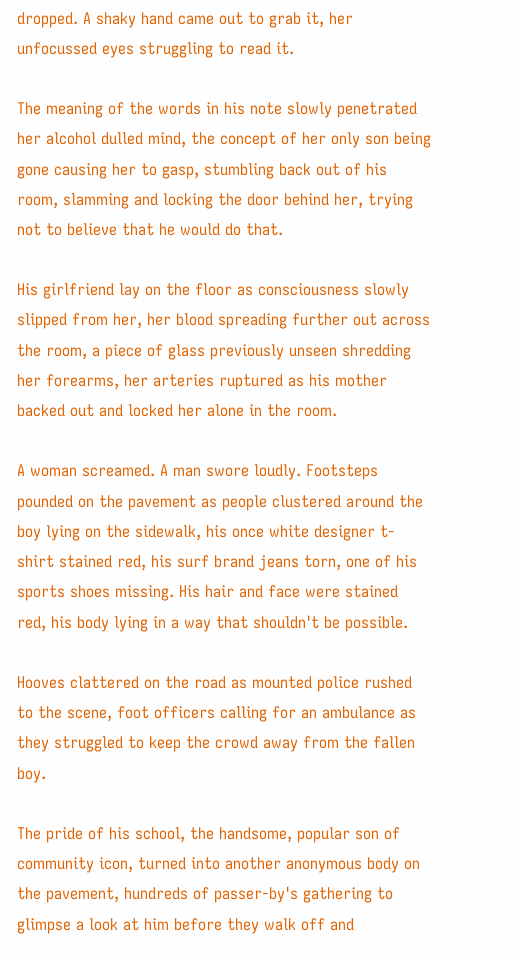dropped. A shaky hand came out to grab it, her unfocussed eyes struggling to read it.

The meaning of the words in his note slowly penetrated her alcohol dulled mind, the concept of her only son being gone causing her to gasp, stumbling back out of his room, slamming and locking the door behind her, trying not to believe that he would do that.

His girlfriend lay on the floor as consciousness slowly slipped from her, her blood spreading further out across the room, a piece of glass previously unseen shredding her forearms, her arteries ruptured as his mother backed out and locked her alone in the room.

A woman screamed. A man swore loudly. Footsteps pounded on the pavement as people clustered around the boy lying on the sidewalk, his once white designer t-shirt stained red, his surf brand jeans torn, one of his sports shoes missing. His hair and face were stained red, his body lying in a way that shouldn't be possible.

Hooves clattered on the road as mounted police rushed to the scene, foot officers calling for an ambulance as they struggled to keep the crowd away from the fallen boy.

The pride of his school, the handsome, popular son of community icon, turned into another anonymous body on the pavement, hundreds of passer-by's gathering to glimpse a look at him before they walk off and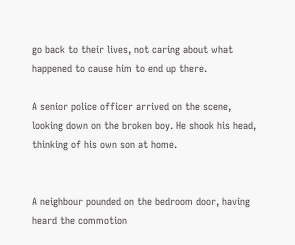go back to their lives, not caring about what happened to cause him to end up there.

A senior police officer arrived on the scene, looking down on the broken boy. He shook his head, thinking of his own son at home.


A neighbour pounded on the bedroom door, having heard the commotion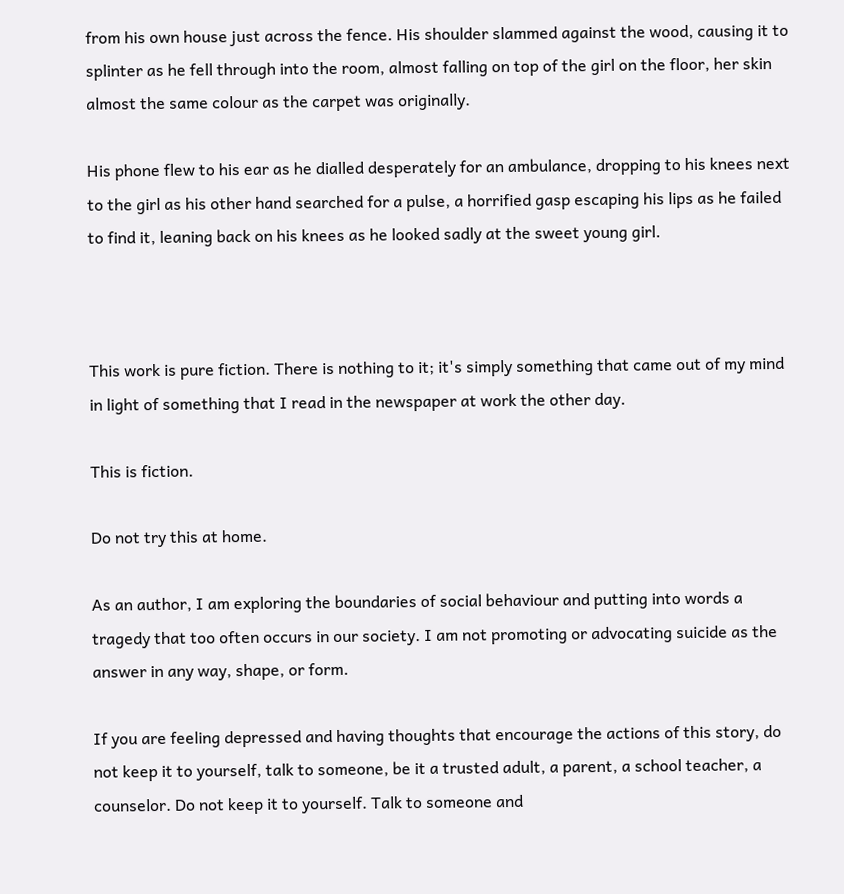from his own house just across the fence. His shoulder slammed against the wood, causing it to splinter as he fell through into the room, almost falling on top of the girl on the floor, her skin almost the same colour as the carpet was originally.

His phone flew to his ear as he dialled desperately for an ambulance, dropping to his knees next to the girl as his other hand searched for a pulse, a horrified gasp escaping his lips as he failed to find it, leaning back on his knees as he looked sadly at the sweet young girl.



This work is pure fiction. There is nothing to it; it's simply something that came out of my mind in light of something that I read in the newspaper at work the other day.

This is fiction.

Do not try this at home.

As an author, I am exploring the boundaries of social behaviour and putting into words a tragedy that too often occurs in our society. I am not promoting or advocating suicide as the answer in any way, shape, or form.

If you are feeling depressed and having thoughts that encourage the actions of this story, do not keep it to yourself, talk to someone, be it a trusted adult, a parent, a school teacher, a counselor. Do not keep it to yourself. Talk to someone and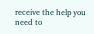receive the help you need to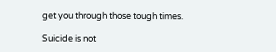get you through those tough times.

Suicide is not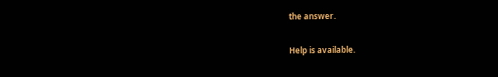the answer.

Help is available.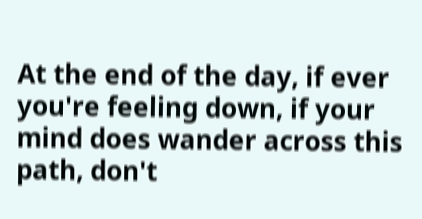At the end of the day, if ever you're feeling down, if your mind does wander across this path, don't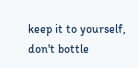keep it to yourself, don't bottle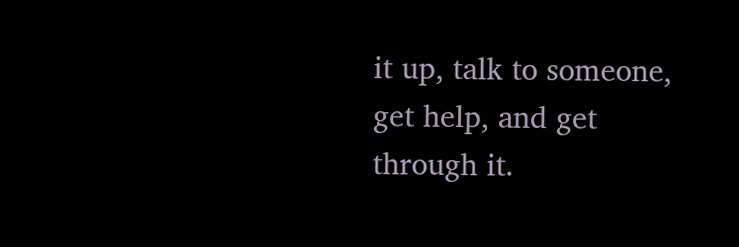it up, talk to someone, get help, and get through it.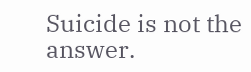Suicide is not the answer.